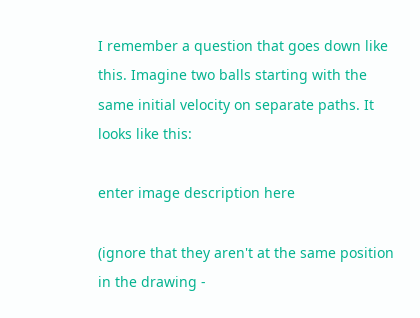I remember a question that goes down like this. Imagine two balls starting with the same initial velocity on separate paths. It looks like this:

enter image description here

(ignore that they aren't at the same position in the drawing -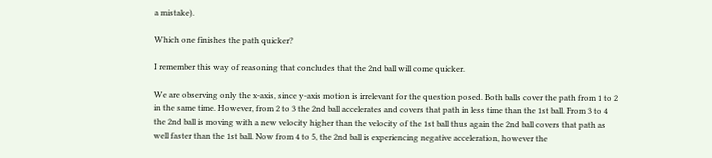a mistake).

Which one finishes the path quicker?

I remember this way of reasoning that concludes that the 2nd ball will come quicker.

We are observing only the x-axis, since y-axis motion is irrelevant for the question posed. Both balls cover the path from 1 to 2 in the same time. However, from 2 to 3 the 2nd ball accelerates and covers that path in less time than the 1st ball. From 3 to 4 the 2nd ball is moving with a new velocity higher than the velocity of the 1st ball thus again the 2nd ball covers that path as well faster than the 1st ball. Now from 4 to 5, the 2nd ball is experiencing negative acceleration, however the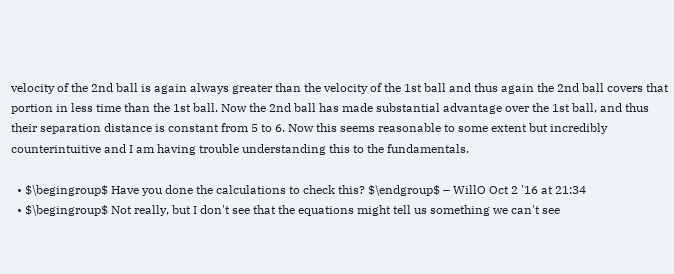velocity of the 2nd ball is again always greater than the velocity of the 1st ball and thus again the 2nd ball covers that portion in less time than the 1st ball. Now the 2nd ball has made substantial advantage over the 1st ball, and thus their separation distance is constant from 5 to 6. Now this seems reasonable to some extent but incredibly counterintuitive and I am having trouble understanding this to the fundamentals.

  • $\begingroup$ Have you done the calculations to check this? $\endgroup$ – WillO Oct 2 '16 at 21:34
  • $\begingroup$ Not really, but I don't see that the equations might tell us something we can't see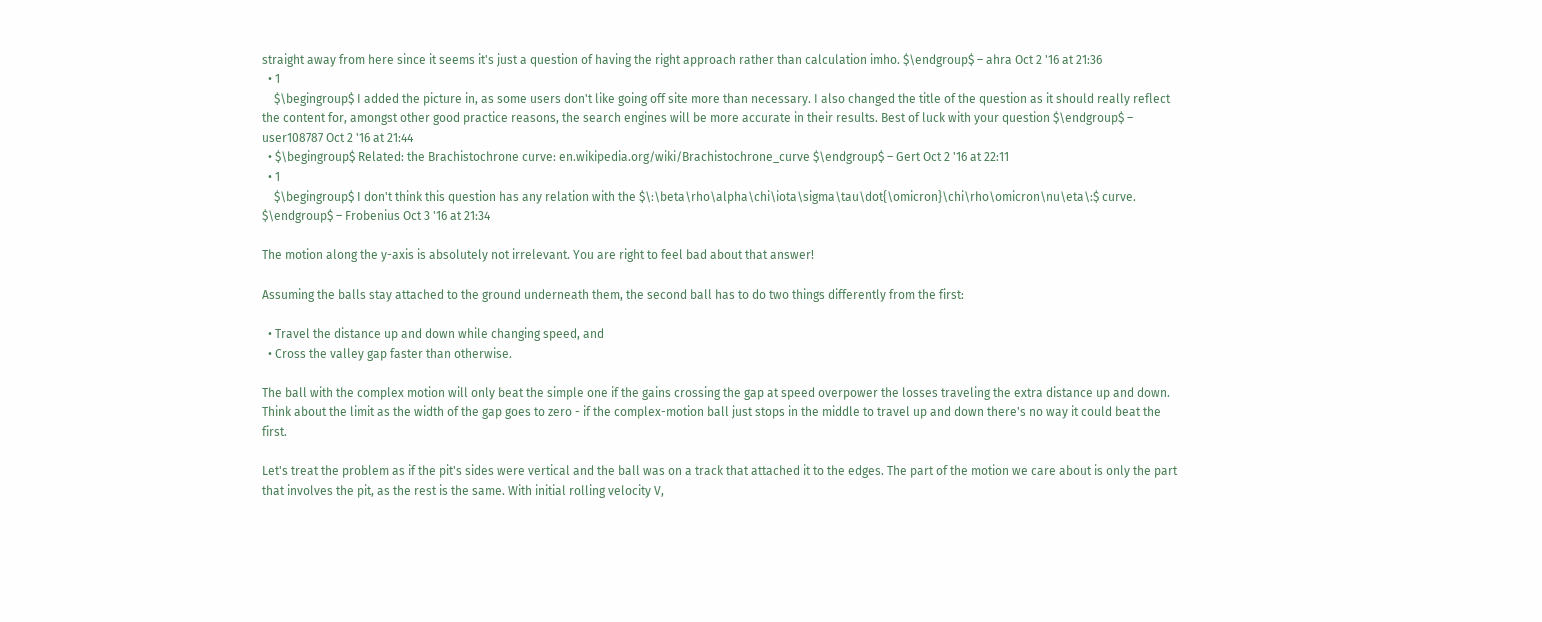straight away from here since it seems it's just a question of having the right approach rather than calculation imho. $\endgroup$ – ahra Oct 2 '16 at 21:36
  • 1
    $\begingroup$ I added the picture in, as some users don't like going off site more than necessary. I also changed the title of the question as it should really reflect the content for, amongst other good practice reasons, the search engines will be more accurate in their results. Best of luck with your question $\endgroup$ – user108787 Oct 2 '16 at 21:44
  • $\begingroup$ Related: the Brachistochrone curve: en.wikipedia.org/wiki/Brachistochrone_curve $\endgroup$ – Gert Oct 2 '16 at 22:11
  • 1
    $\begingroup$ I don't think this question has any relation with the $\:\beta\rho\alpha\chi\iota\sigma\tau\dot{\omicron}\chi\rho\omicron\nu\eta\:$ curve. $\endgroup$ – Frobenius Oct 3 '16 at 21:34

The motion along the y-axis is absolutely not irrelevant. You are right to feel bad about that answer!

Assuming the balls stay attached to the ground underneath them, the second ball has to do two things differently from the first:

  • Travel the distance up and down while changing speed, and
  • Cross the valley gap faster than otherwise.

The ball with the complex motion will only beat the simple one if the gains crossing the gap at speed overpower the losses traveling the extra distance up and down. Think about the limit as the width of the gap goes to zero - if the complex-motion ball just stops in the middle to travel up and down there's no way it could beat the first.

Let's treat the problem as if the pit's sides were vertical and the ball was on a track that attached it to the edges. The part of the motion we care about is only the part that involves the pit, as the rest is the same. With initial rolling velocity V,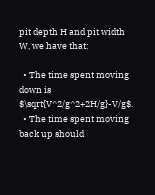pit depth H and pit width W, we have that:

  • The time spent moving down is $\sqrt{V^2/g^2+2H/g}-V/g$.
  • The time spent moving back up should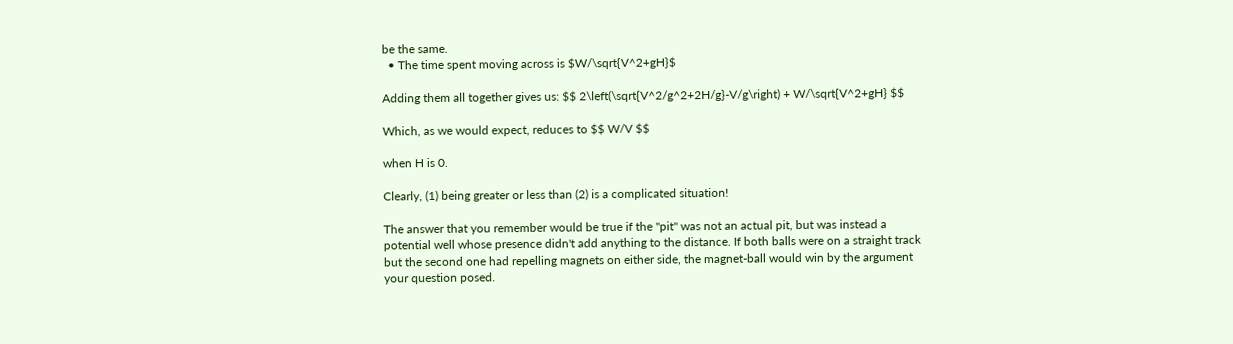be the same.
  • The time spent moving across is $W/\sqrt{V^2+gH}$

Adding them all together gives us: $$ 2\left(\sqrt{V^2/g^2+2H/g}-V/g\right) + W/\sqrt{V^2+gH} $$

Which, as we would expect, reduces to $$ W/V $$

when H is 0.

Clearly, (1) being greater or less than (2) is a complicated situation!

The answer that you remember would be true if the "pit" was not an actual pit, but was instead a potential well whose presence didn't add anything to the distance. If both balls were on a straight track but the second one had repelling magnets on either side, the magnet-ball would win by the argument your question posed.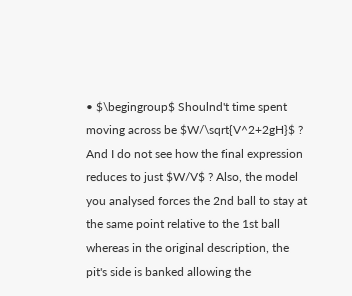• $\begingroup$ Shoulnd't time spent moving across be $W/\sqrt{V^2+2gH}$ ? And I do not see how the final expression reduces to just $W/V$ ? Also, the model you analysed forces the 2nd ball to stay at the same point relative to the 1st ball whereas in the original description, the pit's side is banked allowing the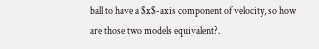ball to have a $x$-axis component of velocity, so how are those two models equivalent?.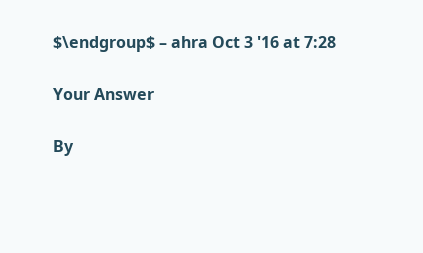$\endgroup$ – ahra Oct 3 '16 at 7:28

Your Answer

By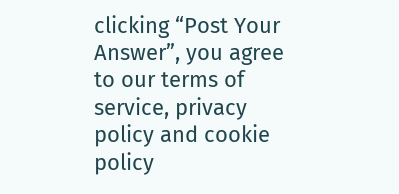clicking “Post Your Answer”, you agree to our terms of service, privacy policy and cookie policy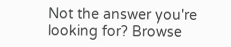Not the answer you're looking for? Browse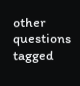other questions tagged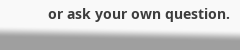or ask your own question.